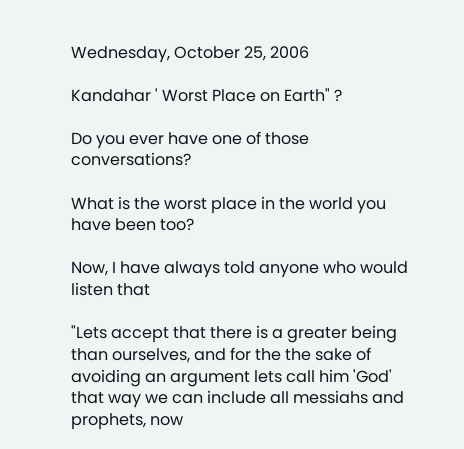Wednesday, October 25, 2006

Kandahar ' Worst Place on Earth" ?

Do you ever have one of those conversations?

What is the worst place in the world you have been too?

Now, I have always told anyone who would listen that

"Lets accept that there is a greater being than ourselves, and for the the sake of avoiding an argument lets call him 'God' that way we can include all messiahs and prophets, now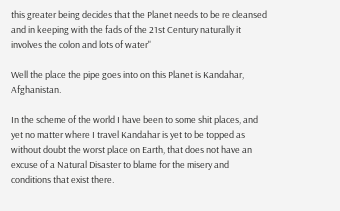this greater being decides that the Planet needs to be re cleansed and in keeping with the fads of the 21st Century naturally it involves the colon and lots of water"

Well the place the pipe goes into on this Planet is Kandahar, Afghanistan.

In the scheme of the world I have been to some shit places, and yet no matter where I travel Kandahar is yet to be topped as without doubt the worst place on Earth, that does not have an excuse of a Natural Disaster to blame for the misery and conditions that exist there.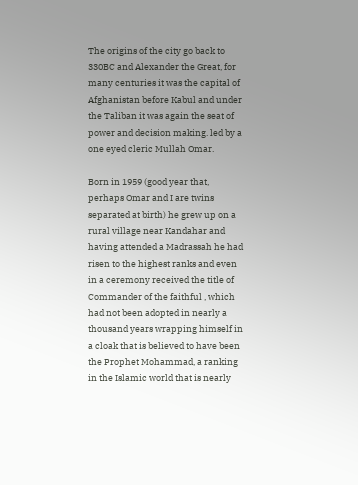The origins of the city go back to 330BC and Alexander the Great, for many centuries it was the capital of Afghanistan before Kabul and under the Taliban it was again the seat of power and decision making. led by a one eyed cleric Mullah Omar.

Born in 1959 (good year that, perhaps Omar and I are twins separated at birth) he grew up on a rural village near Kandahar and having attended a Madrassah he had risen to the highest ranks and even in a ceremony received the title of Commander of the faithful , which had not been adopted in nearly a thousand years wrapping himself in a cloak that is believed to have been the Prophet Mohammad, a ranking in the Islamic world that is nearly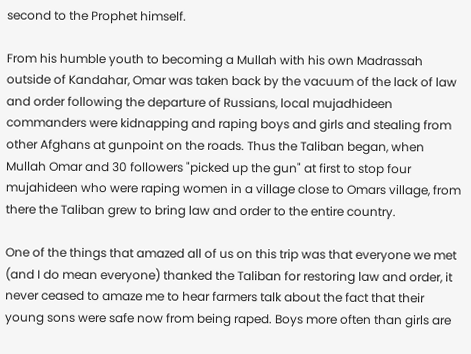second to the Prophet himself.

From his humble youth to becoming a Mullah with his own Madrassah outside of Kandahar, Omar was taken back by the vacuum of the lack of law and order following the departure of Russians, local mujadhideen commanders were kidnapping and raping boys and girls and stealing from other Afghans at gunpoint on the roads. Thus the Taliban began, when Mullah Omar and 30 followers "picked up the gun" at first to stop four mujahideen who were raping women in a village close to Omars village, from there the Taliban grew to bring law and order to the entire country.

One of the things that amazed all of us on this trip was that everyone we met (and I do mean everyone) thanked the Taliban for restoring law and order, it never ceased to amaze me to hear farmers talk about the fact that their young sons were safe now from being raped. Boys more often than girls are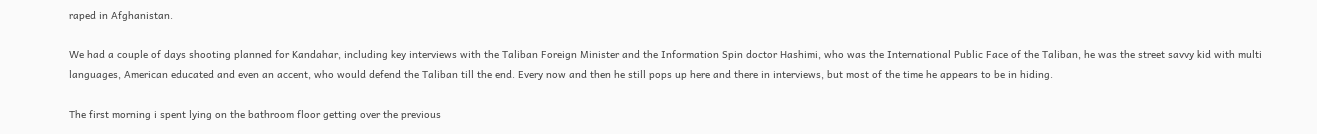raped in Afghanistan.

We had a couple of days shooting planned for Kandahar, including key interviews with the Taliban Foreign Minister and the Information Spin doctor Hashimi, who was the International Public Face of the Taliban, he was the street savvy kid with multi languages, American educated and even an accent, who would defend the Taliban till the end. Every now and then he still pops up here and there in interviews, but most of the time he appears to be in hiding.

The first morning i spent lying on the bathroom floor getting over the previous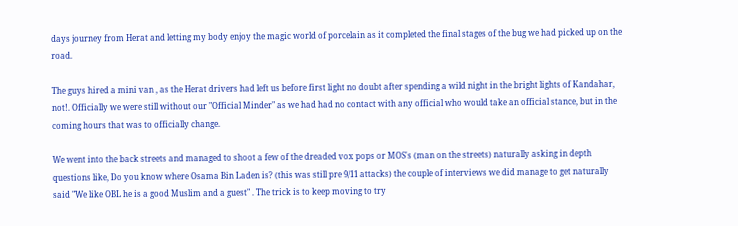days journey from Herat and letting my body enjoy the magic world of porcelain as it completed the final stages of the bug we had picked up on the road.

The guys hired a mini van , as the Herat drivers had left us before first light no doubt after spending a wild night in the bright lights of Kandahar, not!. Officially we were still without our "Official Minder" as we had had no contact with any official who would take an official stance, but in the coming hours that was to officially change.

We went into the back streets and managed to shoot a few of the dreaded vox pops or MOS's (man on the streets) naturally asking in depth questions like, Do you know where Osama Bin Laden is? (this was still pre 9/11 attacks) the couple of interviews we did manage to get naturally said "We like OBL he is a good Muslim and a guest" . The trick is to keep moving to try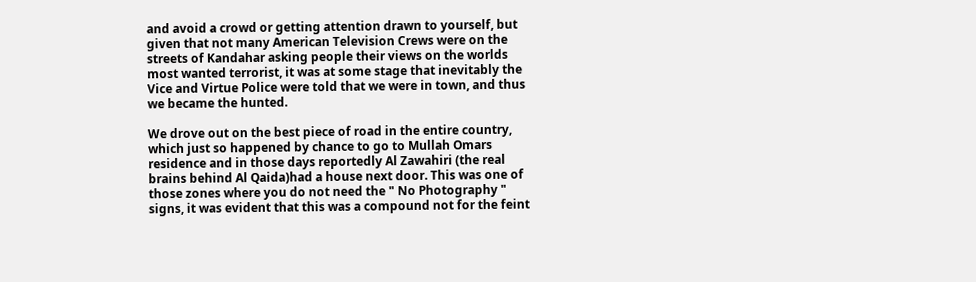and avoid a crowd or getting attention drawn to yourself, but given that not many American Television Crews were on the streets of Kandahar asking people their views on the worlds most wanted terrorist, it was at some stage that inevitably the Vice and Virtue Police were told that we were in town, and thus we became the hunted.

We drove out on the best piece of road in the entire country, which just so happened by chance to go to Mullah Omars residence and in those days reportedly Al Zawahiri (the real brains behind Al Qaida)had a house next door. This was one of those zones where you do not need the " No Photography " signs, it was evident that this was a compound not for the feint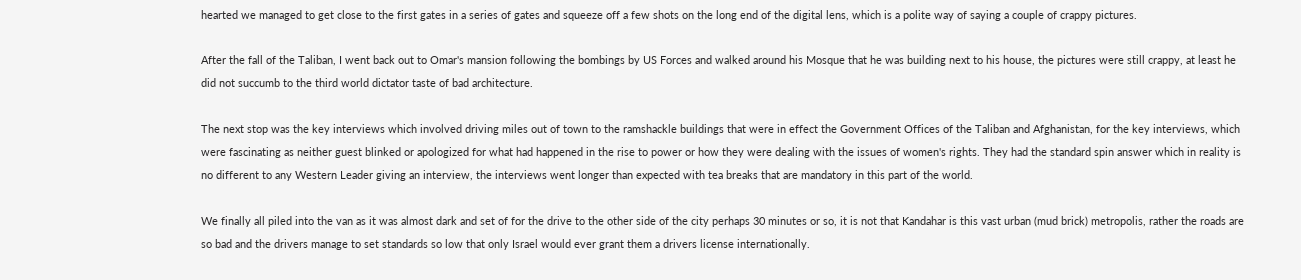hearted we managed to get close to the first gates in a series of gates and squeeze off a few shots on the long end of the digital lens, which is a polite way of saying a couple of crappy pictures.

After the fall of the Taliban, I went back out to Omar's mansion following the bombings by US Forces and walked around his Mosque that he was building next to his house, the pictures were still crappy, at least he did not succumb to the third world dictator taste of bad architecture.

The next stop was the key interviews which involved driving miles out of town to the ramshackle buildings that were in effect the Government Offices of the Taliban and Afghanistan, for the key interviews, which were fascinating as neither guest blinked or apologized for what had happened in the rise to power or how they were dealing with the issues of women's rights. They had the standard spin answer which in reality is no different to any Western Leader giving an interview, the interviews went longer than expected with tea breaks that are mandatory in this part of the world.

We finally all piled into the van as it was almost dark and set of for the drive to the other side of the city perhaps 30 minutes or so, it is not that Kandahar is this vast urban (mud brick) metropolis, rather the roads are so bad and the drivers manage to set standards so low that only Israel would ever grant them a drivers license internationally.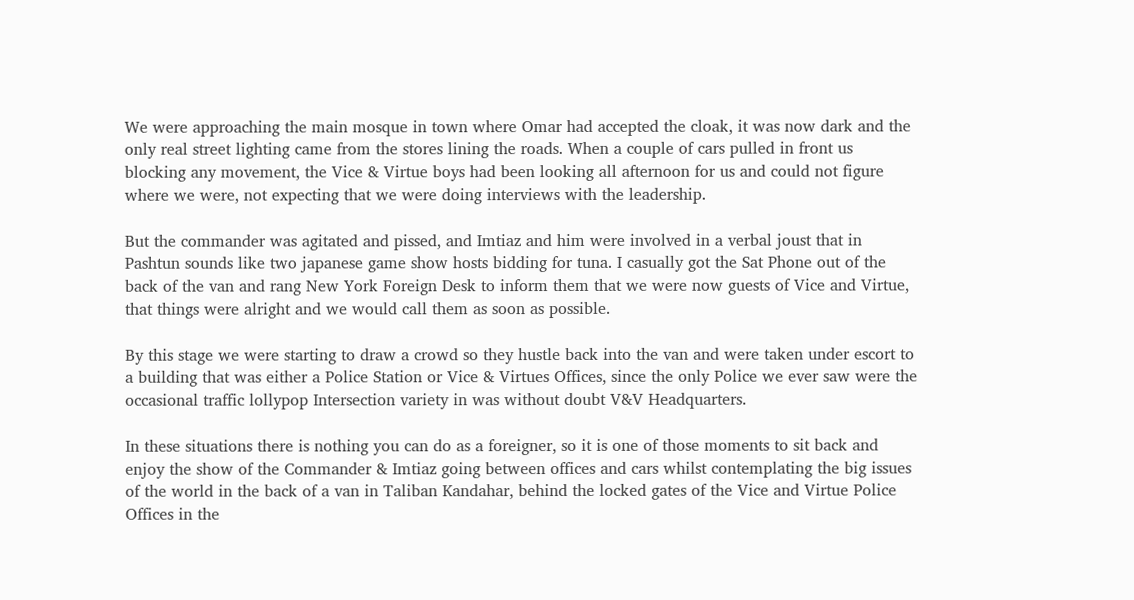We were approaching the main mosque in town where Omar had accepted the cloak, it was now dark and the only real street lighting came from the stores lining the roads. When a couple of cars pulled in front us blocking any movement, the Vice & Virtue boys had been looking all afternoon for us and could not figure where we were, not expecting that we were doing interviews with the leadership.

But the commander was agitated and pissed, and Imtiaz and him were involved in a verbal joust that in Pashtun sounds like two japanese game show hosts bidding for tuna. I casually got the Sat Phone out of the back of the van and rang New York Foreign Desk to inform them that we were now guests of Vice and Virtue, that things were alright and we would call them as soon as possible.

By this stage we were starting to draw a crowd so they hustle back into the van and were taken under escort to a building that was either a Police Station or Vice & Virtues Offices, since the only Police we ever saw were the occasional traffic lollypop Intersection variety in was without doubt V&V Headquarters.

In these situations there is nothing you can do as a foreigner, so it is one of those moments to sit back and enjoy the show of the Commander & Imtiaz going between offices and cars whilst contemplating the big issues of the world in the back of a van in Taliban Kandahar, behind the locked gates of the Vice and Virtue Police Offices in the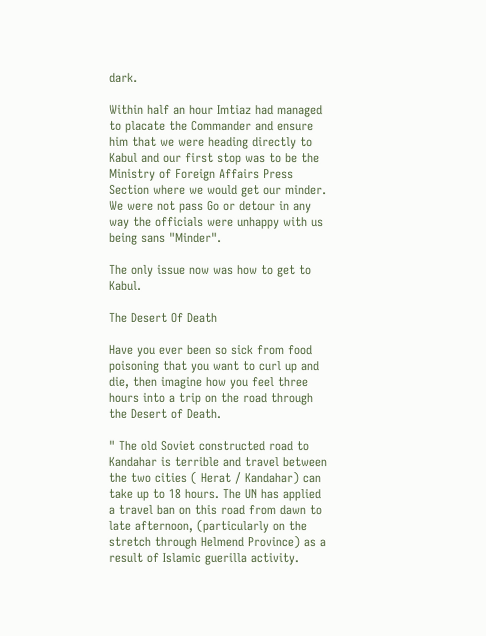dark.

Within half an hour Imtiaz had managed to placate the Commander and ensure him that we were heading directly to Kabul and our first stop was to be the Ministry of Foreign Affairs Press Section where we would get our minder. We were not pass Go or detour in any way the officials were unhappy with us being sans "Minder".

The only issue now was how to get to Kabul.

The Desert Of Death

Have you ever been so sick from food poisoning that you want to curl up and die, then imagine how you feel three hours into a trip on the road through the Desert of Death.

" The old Soviet constructed road to Kandahar is terrible and travel between the two cities ( Herat / Kandahar) can take up to 18 hours. The UN has applied a travel ban on this road from dawn to late afternoon, (particularly on the stretch through Helmend Province) as a result of Islamic guerilla activity.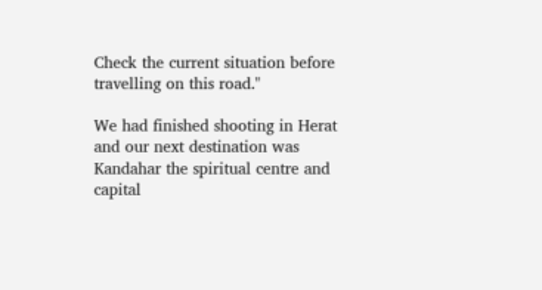Check the current situation before travelling on this road."

We had finished shooting in Herat and our next destination was Kandahar the spiritual centre and capital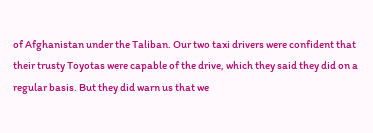of Afghanistan under the Taliban. Our two taxi drivers were confident that their trusty Toyotas were capable of the drive, which they said they did on a regular basis. But they did warn us that we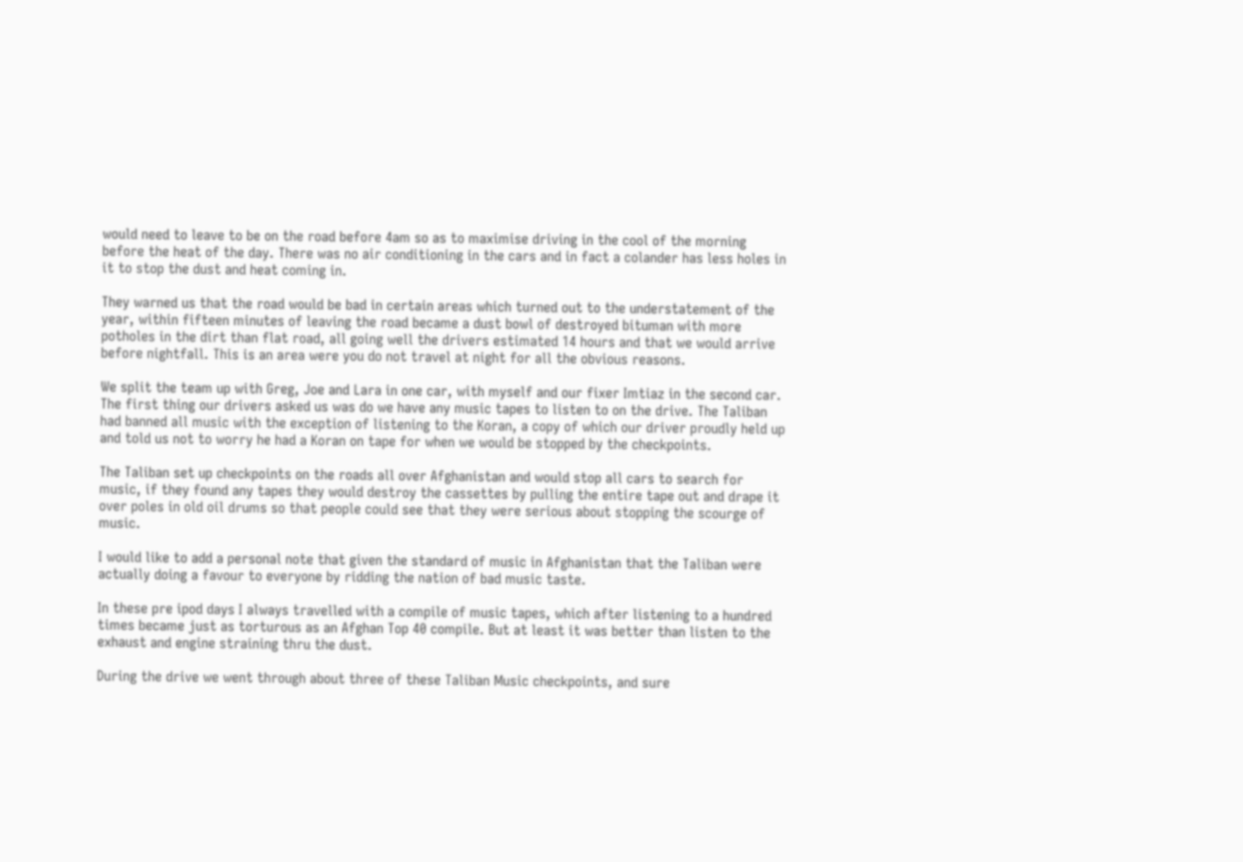would need to leave to be on the road before 4am so as to maximise driving in the cool of the morning before the heat of the day. There was no air conditioning in the cars and in fact a colander has less holes in it to stop the dust and heat coming in.

They warned us that the road would be bad in certain areas which turned out to the understatement of the year, within fifteen minutes of leaving the road became a dust bowl of destroyed bituman with more potholes in the dirt than flat road, all going well the drivers estimated 14 hours and that we would arrive before nightfall. This is an area were you do not travel at night for all the obvious reasons.

We split the team up with Greg, Joe and Lara in one car, with myself and our fixer Imtiaz in the second car. The first thing our drivers asked us was do we have any music tapes to listen to on the drive. The Taliban had banned all music with the exception of listening to the Koran, a copy of which our driver proudly held up and told us not to worry he had a Koran on tape for when we would be stopped by the checkpoints.

The Taliban set up checkpoints on the roads all over Afghanistan and would stop all cars to search for music, if they found any tapes they would destroy the cassettes by pulling the entire tape out and drape it over poles in old oil drums so that people could see that they were serious about stopping the scourge of music.

I would like to add a personal note that given the standard of music in Afghanistan that the Taliban were actually doing a favour to everyone by ridding the nation of bad music taste.

In these pre ipod days I always travelled with a compile of music tapes, which after listening to a hundred times became just as torturous as an Afghan Top 40 compile. But at least it was better than listen to the exhaust and engine straining thru the dust.

During the drive we went through about three of these Taliban Music checkpoints, and sure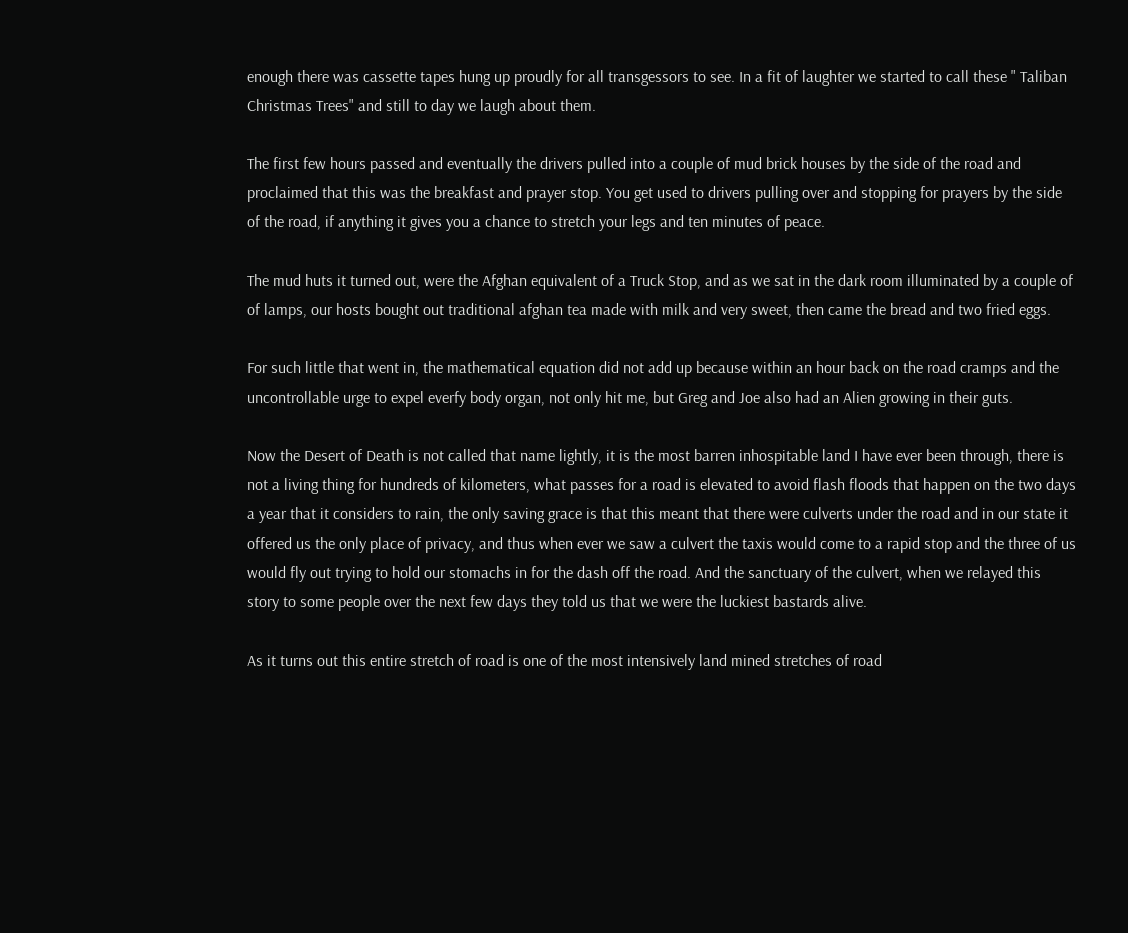enough there was cassette tapes hung up proudly for all transgessors to see. In a fit of laughter we started to call these " Taliban Christmas Trees" and still to day we laugh about them.

The first few hours passed and eventually the drivers pulled into a couple of mud brick houses by the side of the road and proclaimed that this was the breakfast and prayer stop. You get used to drivers pulling over and stopping for prayers by the side of the road, if anything it gives you a chance to stretch your legs and ten minutes of peace.

The mud huts it turned out, were the Afghan equivalent of a Truck Stop, and as we sat in the dark room illuminated by a couple of of lamps, our hosts bought out traditional afghan tea made with milk and very sweet, then came the bread and two fried eggs.

For such little that went in, the mathematical equation did not add up because within an hour back on the road cramps and the uncontrollable urge to expel everfy body organ, not only hit me, but Greg and Joe also had an Alien growing in their guts.

Now the Desert of Death is not called that name lightly, it is the most barren inhospitable land I have ever been through, there is not a living thing for hundreds of kilometers, what passes for a road is elevated to avoid flash floods that happen on the two days a year that it considers to rain, the only saving grace is that this meant that there were culverts under the road and in our state it offered us the only place of privacy, and thus when ever we saw a culvert the taxis would come to a rapid stop and the three of us would fly out trying to hold our stomachs in for the dash off the road. And the sanctuary of the culvert, when we relayed this story to some people over the next few days they told us that we were the luckiest bastards alive.

As it turns out this entire stretch of road is one of the most intensively land mined stretches of road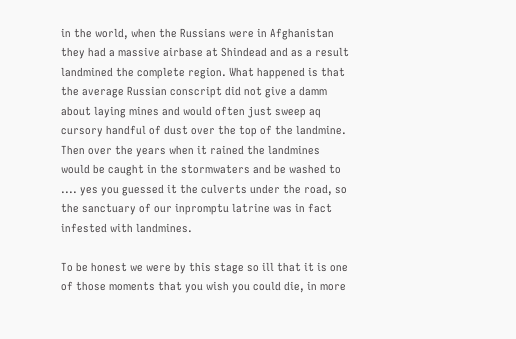in the world, when the Russians were in Afghanistan they had a massive airbase at Shindead and as a result landmined the complete region. What happened is that the average Russian conscript did not give a damm about laying mines and would often just sweep aq cursory handful of dust over the top of the landmine. Then over the years when it rained the landmines would be caught in the stormwaters and be washed to .... yes you guessed it the culverts under the road, so the sanctuary of our inpromptu latrine was in fact infested with landmines.

To be honest we were by this stage so ill that it is one of those moments that you wish you could die, in more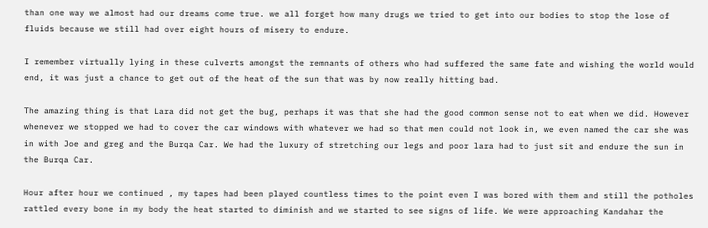than one way we almost had our dreams come true. we all forget how many drugs we tried to get into our bodies to stop the lose of fluids because we still had over eight hours of misery to endure.

I remember virtually lying in these culverts amongst the remnants of others who had suffered the same fate and wishing the world would end, it was just a chance to get out of the heat of the sun that was by now really hitting bad.

The amazing thing is that Lara did not get the bug, perhaps it was that she had the good common sense not to eat when we did. However whenever we stopped we had to cover the car windows with whatever we had so that men could not look in, we even named the car she was in with Joe and greg and the Burqa Car. We had the luxury of stretching our legs and poor lara had to just sit and endure the sun in the Burqa Car.

Hour after hour we continued , my tapes had been played countless times to the point even I was bored with them and still the potholes rattled every bone in my body the heat started to diminish and we started to see signs of life. We were approaching Kandahar the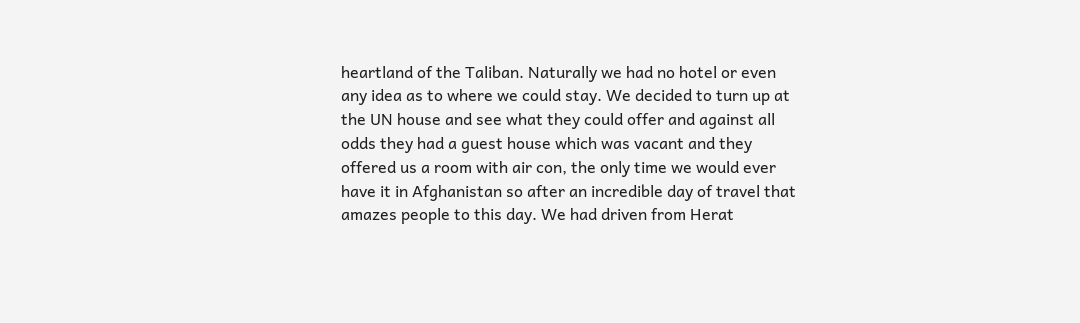heartland of the Taliban. Naturally we had no hotel or even any idea as to where we could stay. We decided to turn up at the UN house and see what they could offer and against all odds they had a guest house which was vacant and they offered us a room with air con, the only time we would ever have it in Afghanistan so after an incredible day of travel that amazes people to this day. We had driven from Herat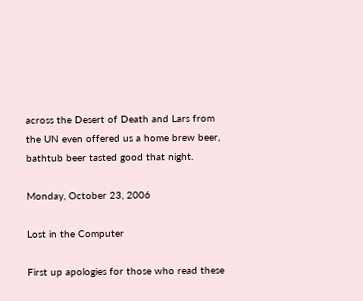across the Desert of Death and Lars from the UN even offered us a home brew beer, bathtub beer tasted good that night.

Monday, October 23, 2006

Lost in the Computer

First up apologies for those who read these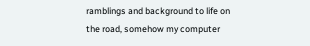ramblings and background to life on the road, somehow my computer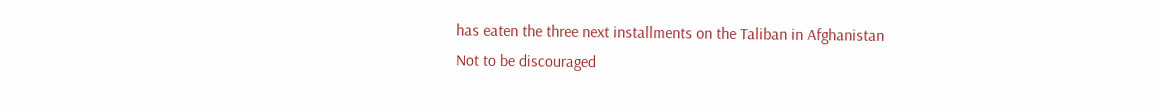has eaten the three next installments on the Taliban in Afghanistan
Not to be discouraged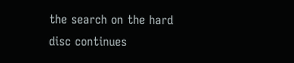the search on the hard disc continues